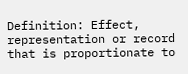Definition: Effect, representation or record that is proportionate to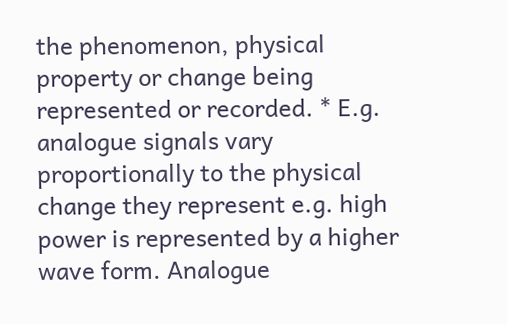the phenomenon, physical property or change being represented or recorded. * E.g. analogue signals vary proportionally to the physical change they represent e.g. high power is represented by a higher wave form. Analogue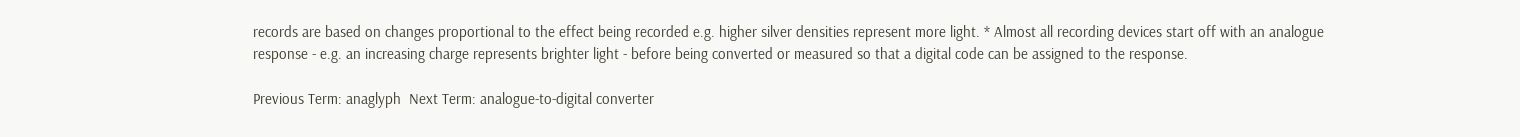records are based on changes proportional to the effect being recorded e.g. higher silver densities represent more light. * Almost all recording devices start off with an analogue response - e.g. an increasing charge represents brighter light - before being converted or measured so that a digital code can be assigned to the response.

Previous Term: anaglyph  Next Term: analogue-to-digital converter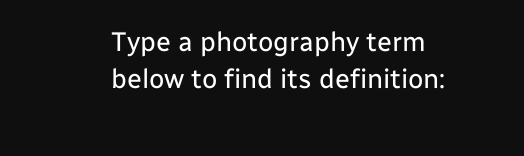Type a photography term below to find its definition: